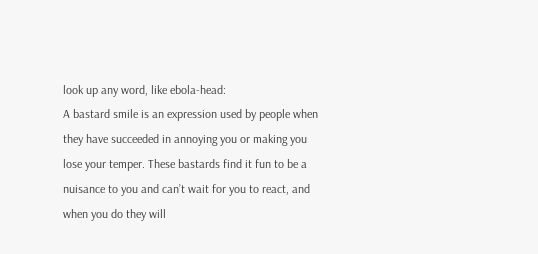look up any word, like ebola-head:
A bastard smile is an expression used by people when they have succeeded in annoying you or making you lose your temper. These bastards find it fun to be a nuisance to you and can’t wait for you to react, and when you do they will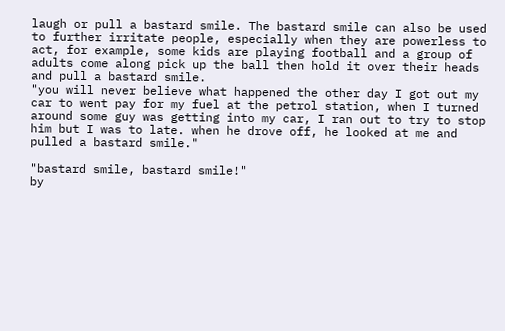laugh or pull a bastard smile. The bastard smile can also be used to further irritate people, especially when they are powerless to act, for example, some kids are playing football and a group of adults come along pick up the ball then hold it over their heads and pull a bastard smile.
"you will never believe what happened the other day I got out my car to went pay for my fuel at the petrol station, when I turned around some guy was getting into my car, I ran out to try to stop him but I was to late. when he drove off, he looked at me and pulled a bastard smile."

"bastard smile, bastard smile!"
by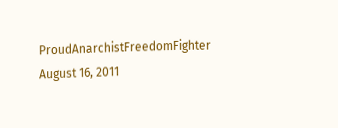ProudAnarchistFreedomFighter August 16, 2011